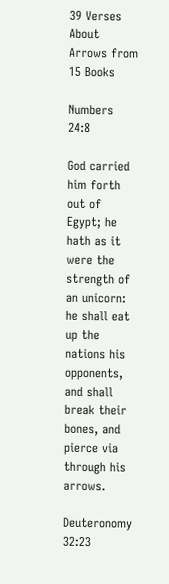39 Verses About Arrows from 15 Books

Numbers 24:8

God carried him forth out of Egypt; he hath as it were the strength of an unicorn: he shall eat up the nations his opponents, and shall break their bones, and pierce via through his arrows.

Deuteronomy 32:23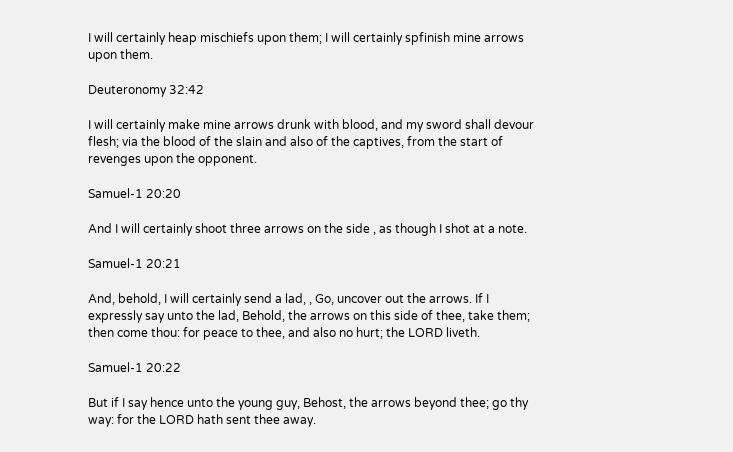I will certainly heap mischiefs upon them; I will certainly spfinish mine arrows upon them.

Deuteronomy 32:42

I will certainly make mine arrows drunk with blood, and my sword shall devour flesh; via the blood of the slain and also of the captives, from the start of revenges upon the opponent.

Samuel-1 20:20

And I will certainly shoot three arrows on the side , as though I shot at a note.

Samuel-1 20:21

And, behold, I will certainly send a lad, , Go, uncover out the arrows. If I expressly say unto the lad, Behold, the arrows on this side of thee, take them; then come thou: for peace to thee, and also no hurt; the LORD liveth.

Samuel-1 20:22

But if I say hence unto the young guy, Behost, the arrows beyond thee; go thy way: for the LORD hath sent thee away.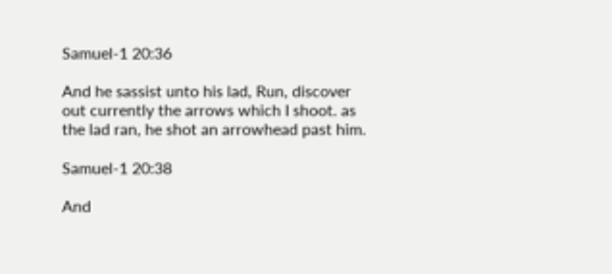Samuel-1 20:36

And he sassist unto his lad, Run, discover out currently the arrows which I shoot. as the lad ran, he shot an arrowhead past him.

Samuel-1 20:38

And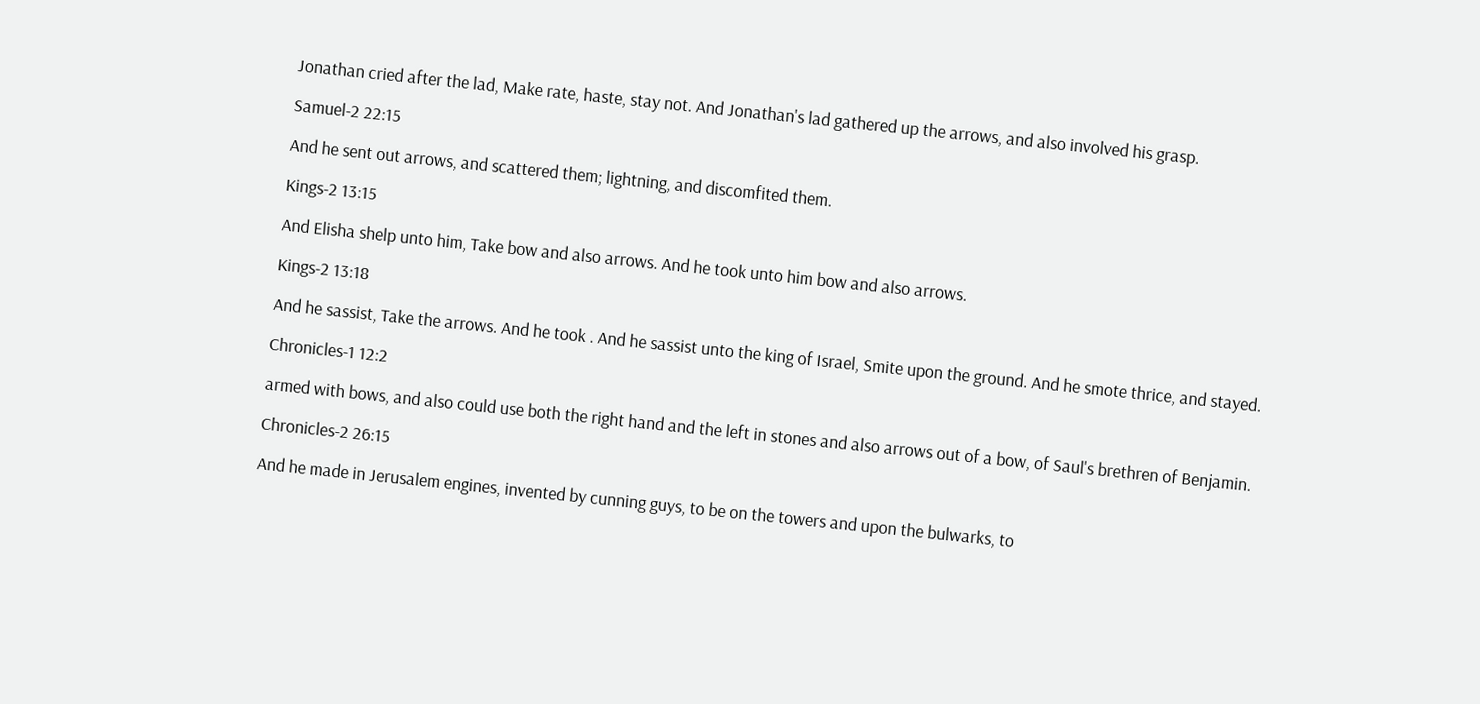Jonathan cried after the lad, Make rate, haste, stay not. And Jonathan's lad gathered up the arrows, and also involved his grasp.

Samuel-2 22:15

And he sent out arrows, and scattered them; lightning, and discomfited them.

Kings-2 13:15

And Elisha shelp unto him, Take bow and also arrows. And he took unto him bow and also arrows.

Kings-2 13:18

And he sassist, Take the arrows. And he took . And he sassist unto the king of Israel, Smite upon the ground. And he smote thrice, and stayed.

Chronicles-1 12:2

armed with bows, and also could use both the right hand and the left in stones and also arrows out of a bow, of Saul's brethren of Benjamin.

Chronicles-2 26:15

And he made in Jerusalem engines, invented by cunning guys, to be on the towers and upon the bulwarks, to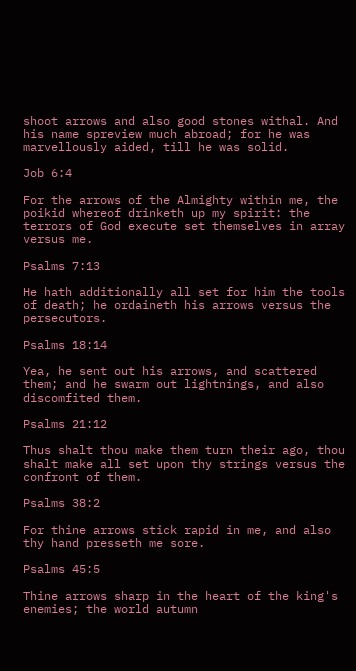shoot arrows and also good stones withal. And his name spreview much abroad; for he was marvellously aided, till he was solid.

Job 6:4

For the arrows of the Almighty within me, the poikid whereof drinketh up my spirit: the terrors of God execute set themselves in array versus me.

Psalms 7:13

He hath additionally all set for him the tools of death; he ordaineth his arrows versus the persecutors.

Psalms 18:14

Yea, he sent out his arrows, and scattered them; and he swarm out lightnings, and also discomfited them.

Psalms 21:12

Thus shalt thou make them turn their ago, thou shalt make all set upon thy strings versus the confront of them.

Psalms 38:2

For thine arrows stick rapid in me, and also thy hand presseth me sore.

Psalms 45:5

Thine arrows sharp in the heart of the king's enemies; the world autumn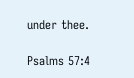under thee.

Psalms 57:4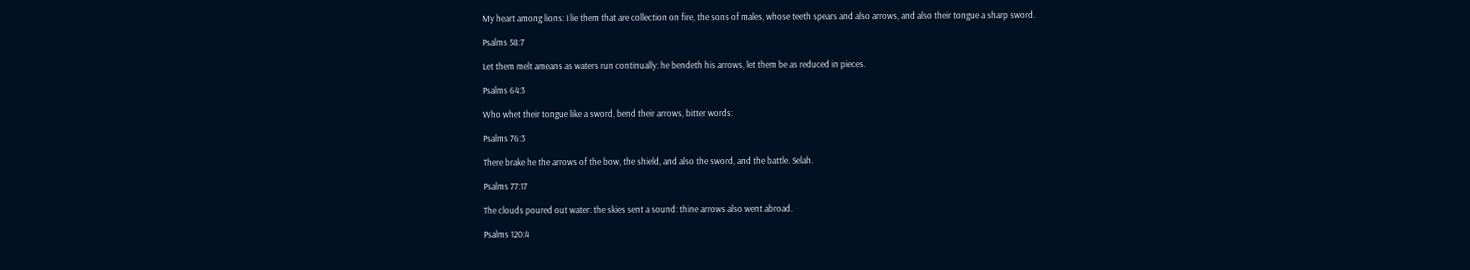My heart among lions: I lie them that are collection on fire, the sons of males, whose teeth spears and also arrows, and also their tongue a sharp sword.

Psalms 58:7

Let them melt ameans as waters run continually: he bendeth his arrows, let them be as reduced in pieces.

Psalms 64:3

Who whet their tongue like a sword, bend their arrows, bitter words:

Psalms 76:3

There brake he the arrows of the bow, the shield, and also the sword, and the battle. Selah.

Psalms 77:17

The clouds poured out water: the skies sent a sound: thine arrows also went abroad.

Psalms 120:4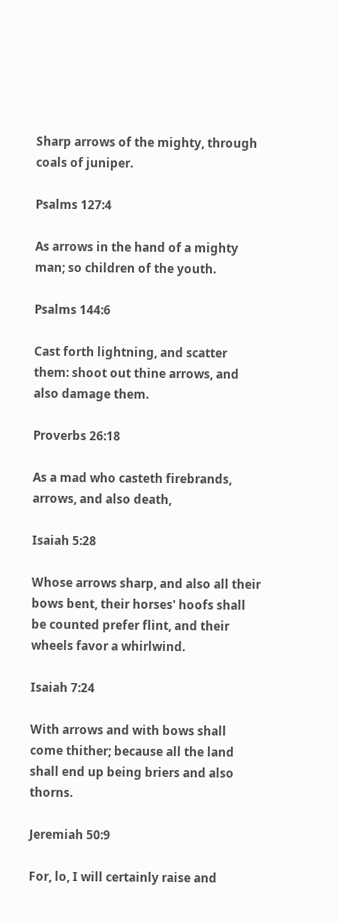Sharp arrows of the mighty, through coals of juniper.

Psalms 127:4

As arrows in the hand of a mighty man; so children of the youth.

Psalms 144:6

Cast forth lightning, and scatter them: shoot out thine arrows, and also damage them.

Proverbs 26:18

As a mad who casteth firebrands, arrows, and also death,

Isaiah 5:28

Whose arrows sharp, and also all their bows bent, their horses' hoofs shall be counted prefer flint, and their wheels favor a whirlwind.

Isaiah 7:24

With arrows and with bows shall come thither; because all the land shall end up being briers and also thorns.

Jeremiah 50:9

For, lo, I will certainly raise and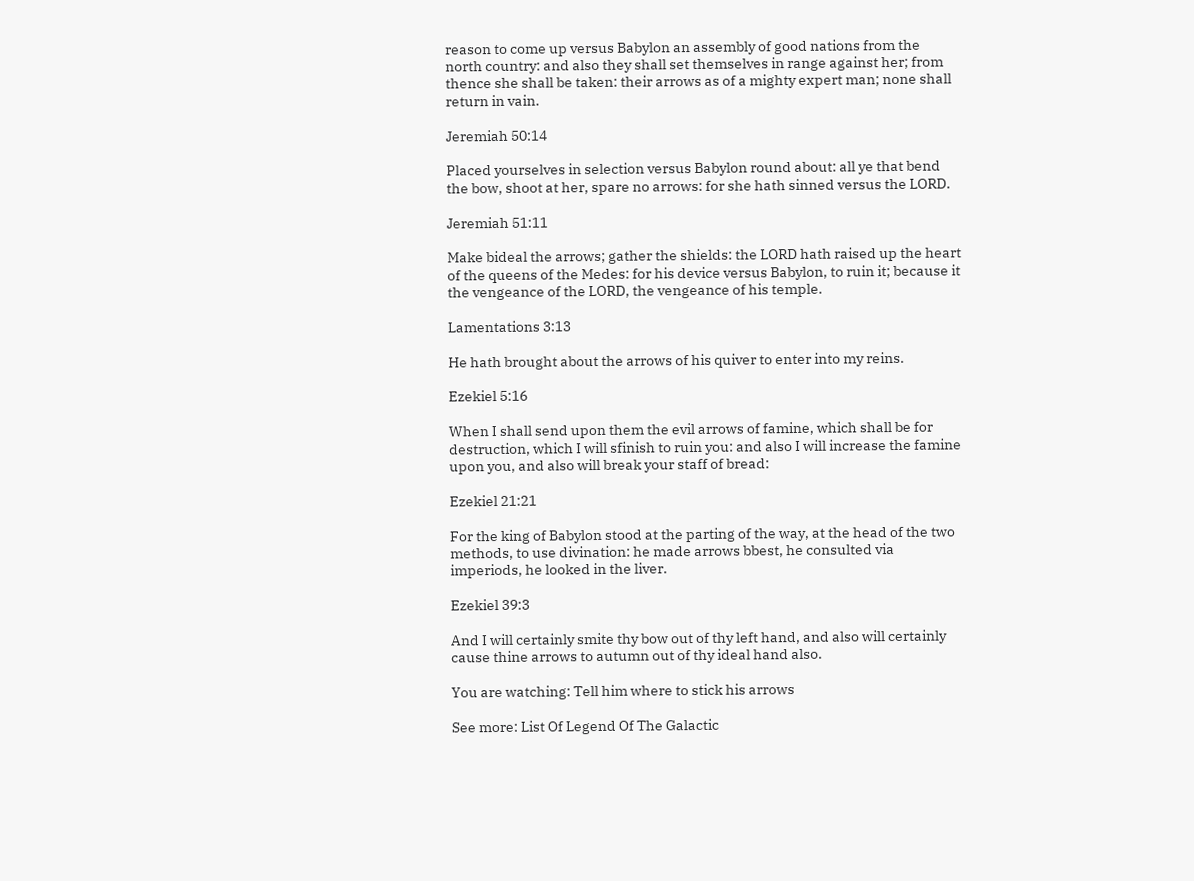reason to come up versus Babylon an assembly of good nations from the north country: and also they shall set themselves in range against her; from thence she shall be taken: their arrows as of a mighty expert man; none shall return in vain.

Jeremiah 50:14

Placed yourselves in selection versus Babylon round about: all ye that bend the bow, shoot at her, spare no arrows: for she hath sinned versus the LORD.

Jeremiah 51:11

Make bideal the arrows; gather the shields: the LORD hath raised up the heart of the queens of the Medes: for his device versus Babylon, to ruin it; because it the vengeance of the LORD, the vengeance of his temple.

Lamentations 3:13

He hath brought about the arrows of his quiver to enter into my reins.

Ezekiel 5:16

When I shall send upon them the evil arrows of famine, which shall be for destruction, which I will sfinish to ruin you: and also I will increase the famine upon you, and also will break your staff of bread:

Ezekiel 21:21

For the king of Babylon stood at the parting of the way, at the head of the two methods, to use divination: he made arrows bbest, he consulted via imperiods, he looked in the liver.

Ezekiel 39:3

And I will certainly smite thy bow out of thy left hand, and also will certainly cause thine arrows to autumn out of thy ideal hand also.

You are watching: Tell him where to stick his arrows

See more: List Of Legend Of The Galactic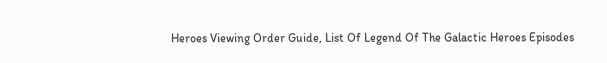Heroes Viewing Order Guide, List Of Legend Of The Galactic Heroes Episodes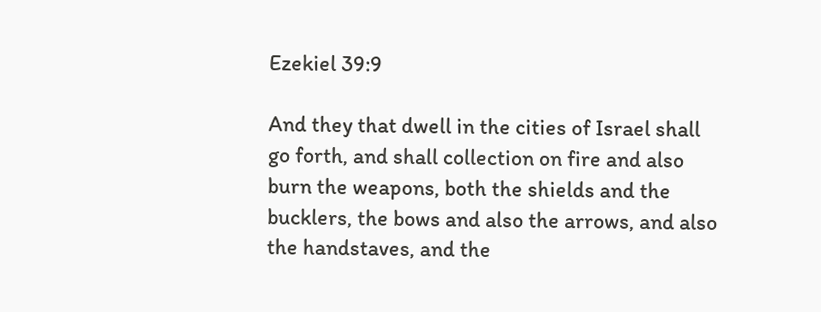Ezekiel 39:9

And they that dwell in the cities of Israel shall go forth, and shall collection on fire and also burn the weapons, both the shields and the bucklers, the bows and also the arrows, and also the handstaves, and the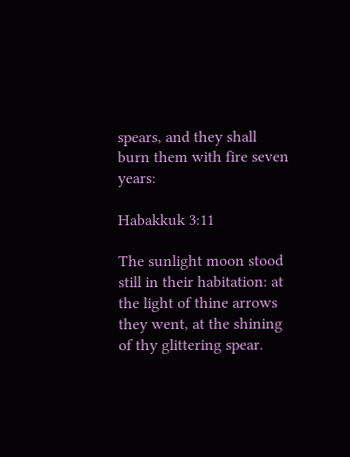spears, and they shall burn them with fire seven years:

Habakkuk 3:11

The sunlight moon stood still in their habitation: at the light of thine arrows they went, at the shining of thy glittering spear.